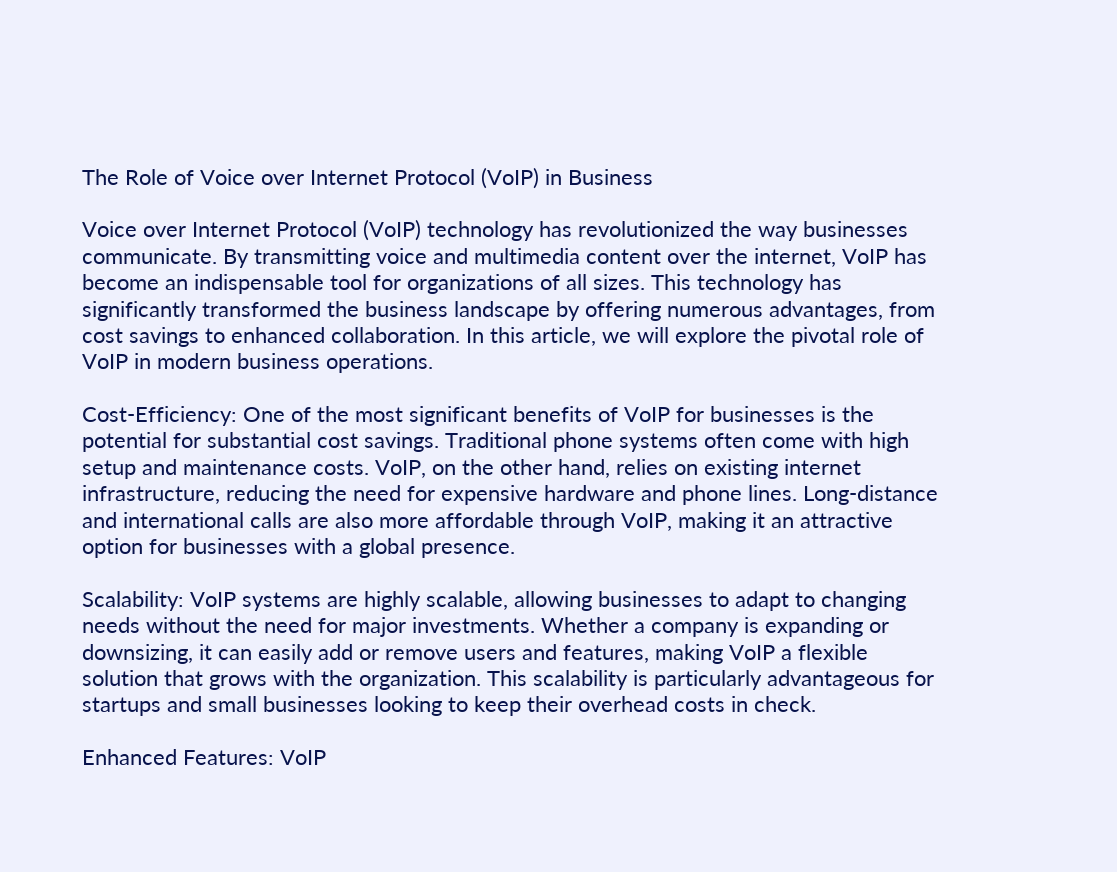The Role of Voice over Internet Protocol (VoIP) in Business

Voice over Internet Protocol (VoIP) technology has revolutionized the way businesses communicate. By transmitting voice and multimedia content over the internet, VoIP has become an indispensable tool for organizations of all sizes. This technology has significantly transformed the business landscape by offering numerous advantages, from cost savings to enhanced collaboration. In this article, we will explore the pivotal role of VoIP in modern business operations.

Cost-Efficiency: One of the most significant benefits of VoIP for businesses is the potential for substantial cost savings. Traditional phone systems often come with high setup and maintenance costs. VoIP, on the other hand, relies on existing internet infrastructure, reducing the need for expensive hardware and phone lines. Long-distance and international calls are also more affordable through VoIP, making it an attractive option for businesses with a global presence.

Scalability: VoIP systems are highly scalable, allowing businesses to adapt to changing needs without the need for major investments. Whether a company is expanding or downsizing, it can easily add or remove users and features, making VoIP a flexible solution that grows with the organization. This scalability is particularly advantageous for startups and small businesses looking to keep their overhead costs in check.

Enhanced Features: VoIP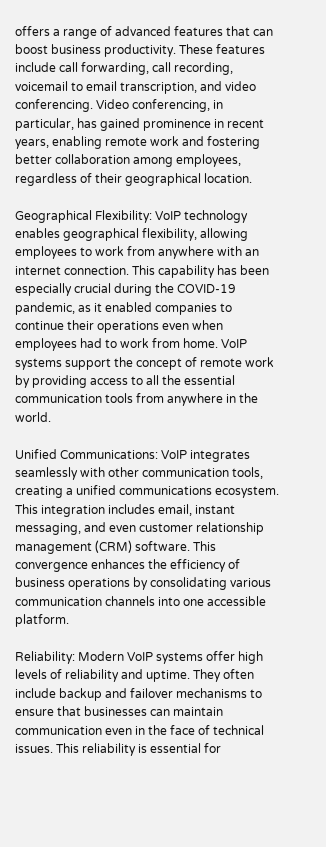offers a range of advanced features that can boost business productivity. These features include call forwarding, call recording, voicemail to email transcription, and video conferencing. Video conferencing, in particular, has gained prominence in recent years, enabling remote work and fostering better collaboration among employees, regardless of their geographical location.

Geographical Flexibility: VoIP technology enables geographical flexibility, allowing employees to work from anywhere with an internet connection. This capability has been especially crucial during the COVID-19 pandemic, as it enabled companies to continue their operations even when employees had to work from home. VoIP systems support the concept of remote work by providing access to all the essential communication tools from anywhere in the world.

Unified Communications: VoIP integrates seamlessly with other communication tools, creating a unified communications ecosystem. This integration includes email, instant messaging, and even customer relationship management (CRM) software. This convergence enhances the efficiency of business operations by consolidating various communication channels into one accessible platform.

Reliability: Modern VoIP systems offer high levels of reliability and uptime. They often include backup and failover mechanisms to ensure that businesses can maintain communication even in the face of technical issues. This reliability is essential for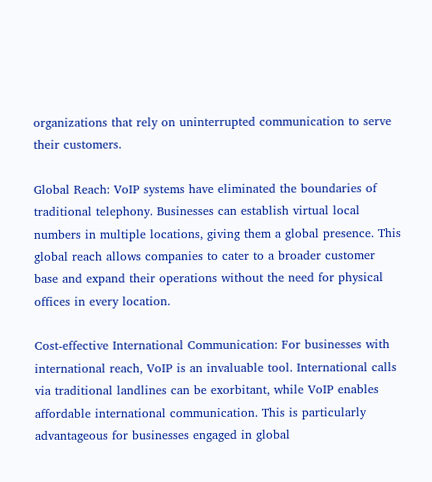organizations that rely on uninterrupted communication to serve their customers.

Global Reach: VoIP systems have eliminated the boundaries of traditional telephony. Businesses can establish virtual local numbers in multiple locations, giving them a global presence. This global reach allows companies to cater to a broader customer base and expand their operations without the need for physical offices in every location.

Cost-effective International Communication: For businesses with international reach, VoIP is an invaluable tool. International calls via traditional landlines can be exorbitant, while VoIP enables affordable international communication. This is particularly advantageous for businesses engaged in global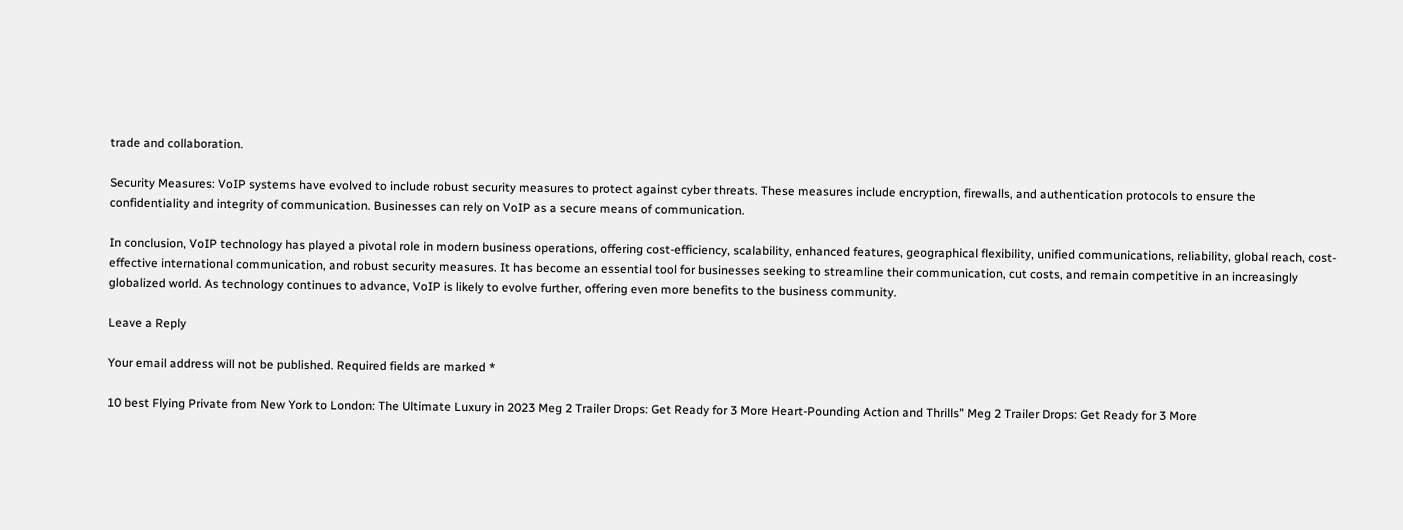trade and collaboration.

Security Measures: VoIP systems have evolved to include robust security measures to protect against cyber threats. These measures include encryption, firewalls, and authentication protocols to ensure the confidentiality and integrity of communication. Businesses can rely on VoIP as a secure means of communication.

In conclusion, VoIP technology has played a pivotal role in modern business operations, offering cost-efficiency, scalability, enhanced features, geographical flexibility, unified communications, reliability, global reach, cost-effective international communication, and robust security measures. It has become an essential tool for businesses seeking to streamline their communication, cut costs, and remain competitive in an increasingly globalized world. As technology continues to advance, VoIP is likely to evolve further, offering even more benefits to the business community.

Leave a Reply

Your email address will not be published. Required fields are marked *

10 best Flying Private from New York to London: The Ultimate Luxury in 2023 Meg 2 Trailer Drops: Get Ready for 3 More Heart-Pounding Action and Thrills” Meg 2 Trailer Drops: Get Ready for 3 More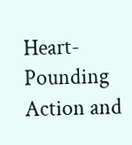Heart-Pounding Action and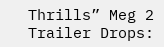Thrills” Meg 2 Trailer Drops: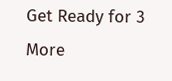Get Ready for 3 More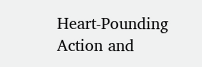Heart-Pounding Action and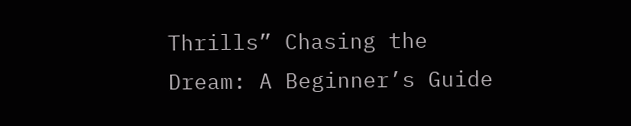Thrills” Chasing the Dream: A Beginner’s Guide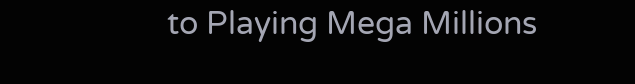to Playing Mega Millions